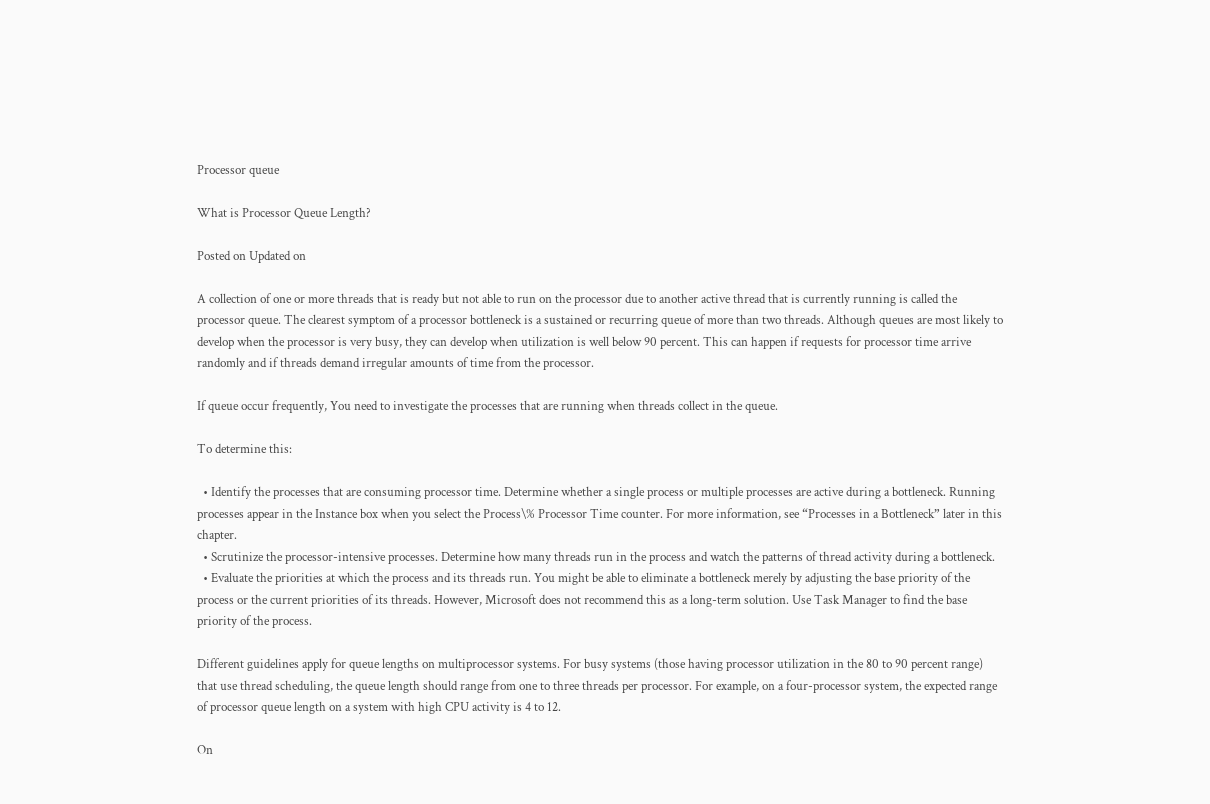Processor queue

What is Processor Queue Length?

Posted on Updated on

A collection of one or more threads that is ready but not able to run on the processor due to another active thread that is currently running is called the processor queue. The clearest symptom of a processor bottleneck is a sustained or recurring queue of more than two threads. Although queues are most likely to develop when the processor is very busy, they can develop when utilization is well below 90 percent. This can happen if requests for processor time arrive randomly and if threads demand irregular amounts of time from the processor.

If queue occur frequently, You need to investigate the processes that are running when threads collect in the queue.

To determine this:

  • Identify the processes that are consuming processor time. Determine whether a single process or multiple processes are active during a bottleneck. Running processes appear in the Instance box when you select the Process\% Processor Time counter. For more information, see “Processes in a Bottleneck” later in this chapter.
  • Scrutinize the processor-intensive processes. Determine how many threads run in the process and watch the patterns of thread activity during a bottleneck.
  • Evaluate the priorities at which the process and its threads run. You might be able to eliminate a bottleneck merely by adjusting the base priority of the process or the current priorities of its threads. However, Microsoft does not recommend this as a long-term solution. Use Task Manager to find the base priority of the process.

Different guidelines apply for queue lengths on multiprocessor systems. For busy systems (those having processor utilization in the 80 to 90 percent range) that use thread scheduling, the queue length should range from one to three threads per processor. For example, on a four-processor system, the expected range of processor queue length on a system with high CPU activity is 4 to 12.

On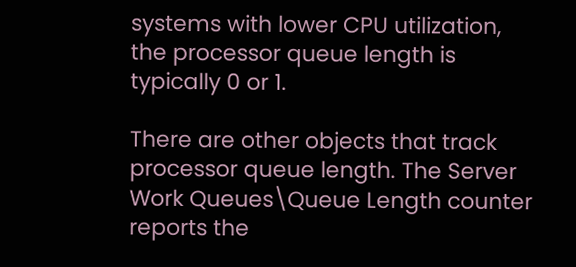systems with lower CPU utilization, the processor queue length is typically 0 or 1.

There are other objects that track processor queue length. The Server Work Queues\Queue Length counter reports the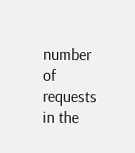number of requests in the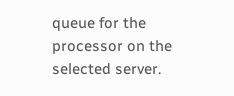queue for the processor on the selected server.